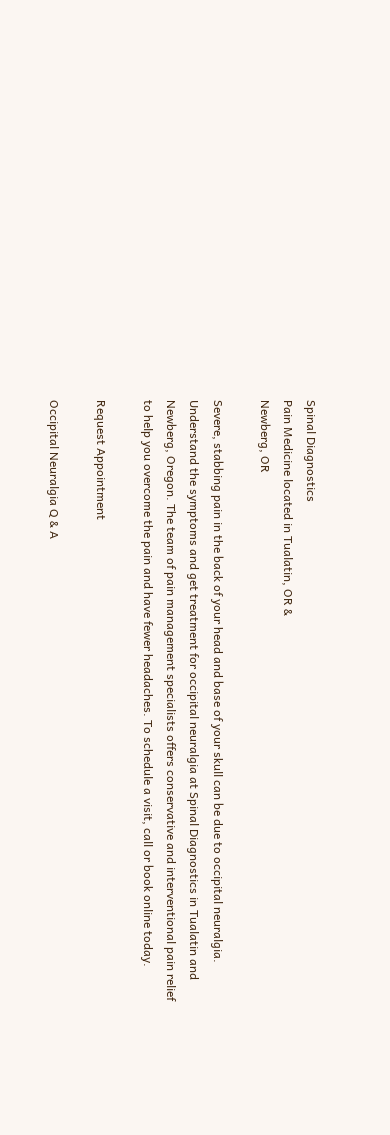Spinal Diagnostics
Pain Medicine located in Tualatin, OR &
Newberg, OR

Severe, stabbing pain in the back of your head and base of your skull can be due to occipital neuralgia. Understand the symptoms and get treatment for occipital neuralgia at Spinal Diagnostics in Tualatin and Newberg, Oregon. The team of pain management specialists offers conservative and interventional pain relief to help you overcome the pain and have fewer headaches. To schedule a visit, call or book online today.

Request Appointment

Occipital Neuralgia Q & A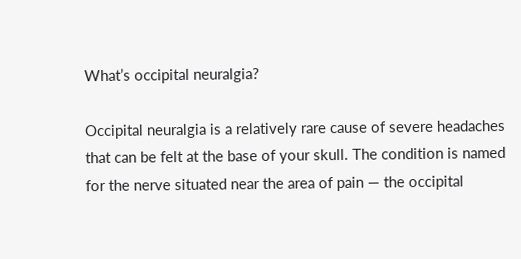What’s occipital neuralgia?

Occipital neuralgia is a relatively rare cause of severe headaches that can be felt at the base of your skull. The condition is named for the nerve situated near the area of pain — the occipital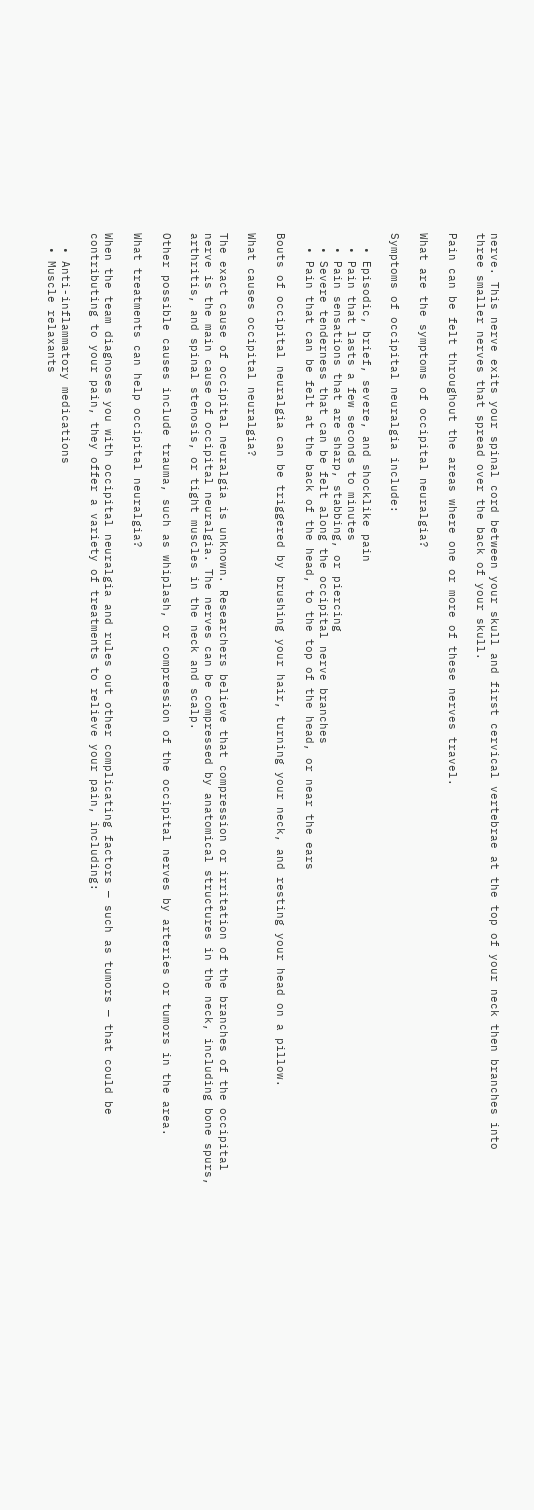nerve. This nerve exits your spinal cord between your skull and first cervical vertebrae at the top of your neck then branches into three smaller nerves that spread over the back of your skull.

Pain can be felt throughout the areas where one or more of these nerves travel.

What are the symptoms of occipital neuralgia?

Symptoms of occipital neuralgia include:

  • Episodic, brief, severe, and shocklike pain
  • Pain that lasts a few seconds to minutes
  • Pain sensations that are sharp, stabbing, or piercing
  • Severe tenderness that can be felt along the occipital nerve branches
  • Pain that can be felt at the back of the head, to the top of the head, or near the ears

Bouts of occipital neuralgia can be triggered by brushing your hair, turning your neck, and resting your head on a pillow.

What causes occipital neuralgia?

The exact cause of occipital neuralgia is unknown. Researchers believe that compression or irritation of the branches of the occipital nerve is the main cause of occipital neuralgia. The nerves can be compressed by anatomical structures in the neck, including bone spurs, arthritis, and spinal stenosis, or tight muscles in the neck and scalp.

Other possible causes include trauma, such as whiplash, or compression of the occipital nerves by arteries or tumors in the area.

What treatments can help occipital neuralgia?

When the team diagnoses you with occipital neuralgia and rules out other complicating factors — such as tumors — that could be contributing to your pain, they offer a variety of treatments to relieve your pain, including:

  • Anti-inflammatory medications
  • Muscle relaxants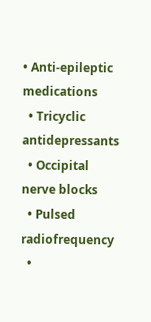• Anti-epileptic medications
  • Tricyclic antidepressants
  • Occipital nerve blocks
  • Pulsed radiofrequency
  •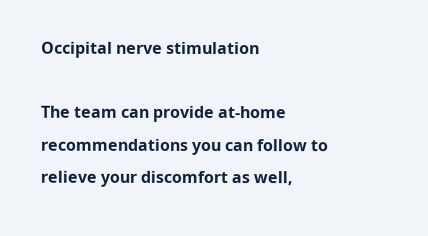Occipital nerve stimulation

The team can provide at-home recommendations you can follow to relieve your discomfort as well,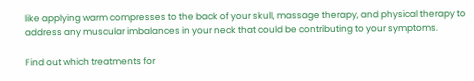like applying warm compresses to the back of your skull, massage therapy, and physical therapy to address any muscular imbalances in your neck that could be contributing to your symptoms.

Find out which treatments for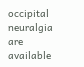occipital neuralgia are available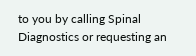to you by calling Spinal Diagnostics or requesting an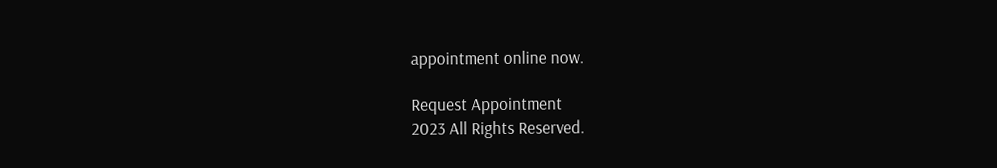appointment online now.

Request Appointment
2023 All Rights Reserved.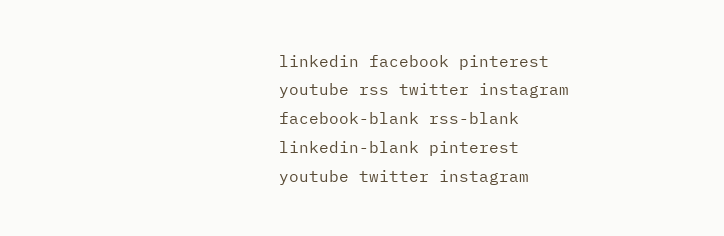linkedin facebook pinterest youtube rss twitter instagram facebook-blank rss-blank linkedin-blank pinterest youtube twitter instagram